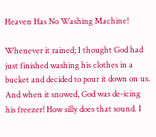Heaven Has No Washing Machine!

Whenever it rained; I thought God had just finished washing his clothes in a bucket and decided to pour it down on us. And when it snowed, God was de-icing his freezer! How silly does that sound. I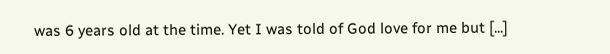was 6 years old at the time. Yet I was told of God love for me but [...]